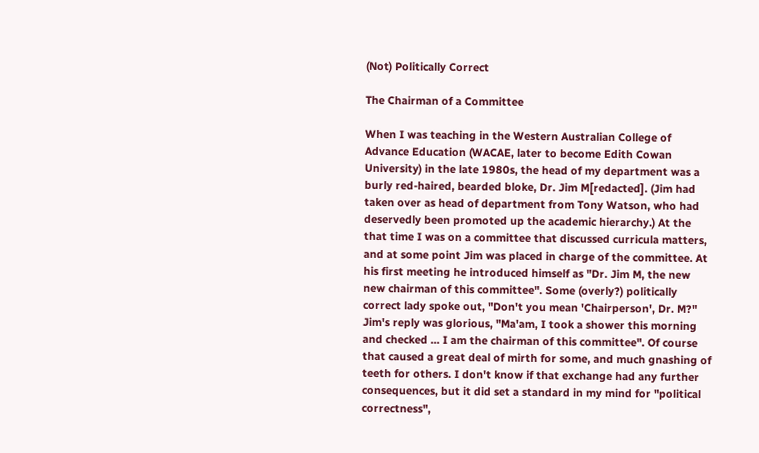(Not) Politically Correct

The Chairman of a Committee

When I was teaching in the Western Australian College of Advance Education (WACAE, later to become Edith Cowan University) in the late 1980s, the head of my department was a burly red-haired, bearded bloke, Dr. Jim M[redacted]. (Jim had taken over as head of department from Tony Watson, who had deservedly been promoted up the academic hierarchy.) At the that time I was on a committee that discussed curricula matters, and at some point Jim was placed in charge of the committee. At his first meeting he introduced himself as "Dr. Jim M, the new new chairman of this committee". Some (overly?) politically correct lady spoke out, "Don't you mean 'Chairperson', Dr. M?" Jim's reply was glorious, "Ma'am, I took a shower this morning and checked ... I am the chairman of this committee". Of course that caused a great deal of mirth for some, and much gnashing of teeth for others. I don't know if that exchange had any further consequences, but it did set a standard in my mind for "political correctness",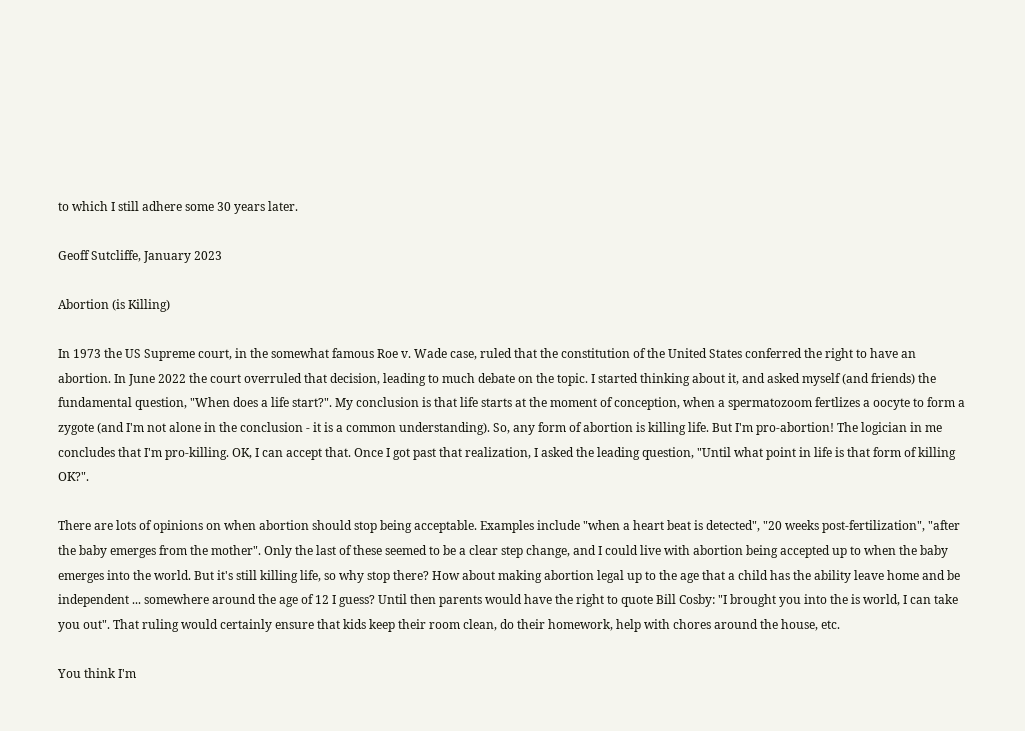to which I still adhere some 30 years later.

Geoff Sutcliffe, January 2023

Abortion (is Killing)

In 1973 the US Supreme court, in the somewhat famous Roe v. Wade case, ruled that the constitution of the United States conferred the right to have an abortion. In June 2022 the court overruled that decision, leading to much debate on the topic. I started thinking about it, and asked myself (and friends) the fundamental question, "When does a life start?". My conclusion is that life starts at the moment of conception, when a spermatozoom fertlizes a oocyte to form a zygote (and I'm not alone in the conclusion - it is a common understanding). So, any form of abortion is killing life. But I'm pro-abortion! The logician in me concludes that I'm pro-killing. OK, I can accept that. Once I got past that realization, I asked the leading question, "Until what point in life is that form of killing OK?".

There are lots of opinions on when abortion should stop being acceptable. Examples include "when a heart beat is detected", "20 weeks post-fertilization", "after the baby emerges from the mother". Only the last of these seemed to be a clear step change, and I could live with abortion being accepted up to when the baby emerges into the world. But it's still killing life, so why stop there? How about making abortion legal up to the age that a child has the ability leave home and be independent ... somewhere around the age of 12 I guess? Until then parents would have the right to quote Bill Cosby: "I brought you into the is world, I can take you out". That ruling would certainly ensure that kids keep their room clean, do their homework, help with chores around the house, etc.

You think I'm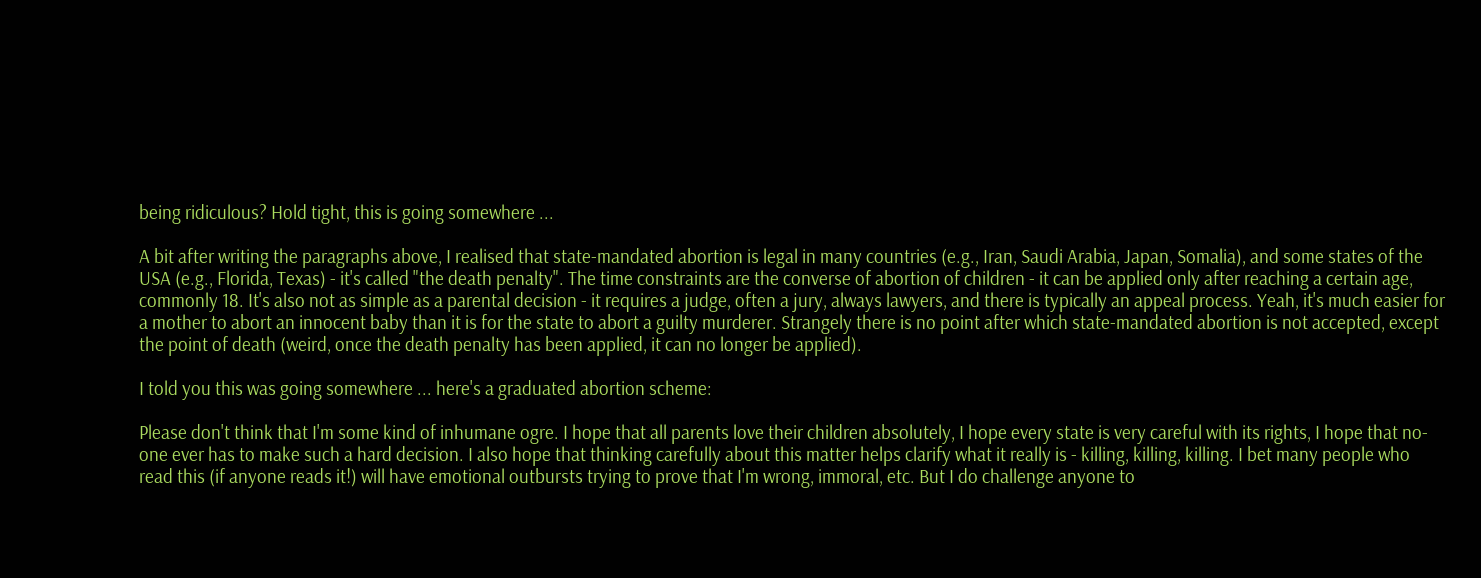being ridiculous? Hold tight, this is going somewhere ...

A bit after writing the paragraphs above, I realised that state-mandated abortion is legal in many countries (e.g., Iran, Saudi Arabia, Japan, Somalia), and some states of the USA (e.g., Florida, Texas) - it's called "the death penalty". The time constraints are the converse of abortion of children - it can be applied only after reaching a certain age, commonly 18. It's also not as simple as a parental decision - it requires a judge, often a jury, always lawyers, and there is typically an appeal process. Yeah, it's much easier for a mother to abort an innocent baby than it is for the state to abort a guilty murderer. Strangely there is no point after which state-mandated abortion is not accepted, except the point of death (weird, once the death penalty has been applied, it can no longer be applied).

I told you this was going somewhere ... here's a graduated abortion scheme:

Please don't think that I'm some kind of inhumane ogre. I hope that all parents love their children absolutely, I hope every state is very careful with its rights, I hope that no-one ever has to make such a hard decision. I also hope that thinking carefully about this matter helps clarify what it really is - killing, killing, killing. I bet many people who read this (if anyone reads it!) will have emotional outbursts trying to prove that I'm wrong, immoral, etc. But I do challenge anyone to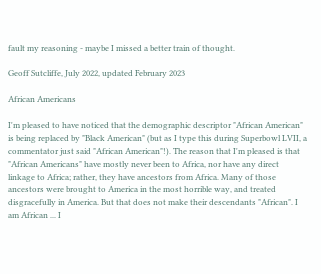fault my reasoning - maybe I missed a better train of thought.

Geoff Sutcliffe, July 2022, updated February 2023

African Americans

I'm pleased to have noticed that the demographic descriptor "African American" is being replaced by "Black American" (but as I type this during Superbowl LVII, a commentator just said "African American"!). The reason that I'm pleased is that "African Americans" have mostly never been to Africa, nor have any direct linkage to Africa; rather, they have ancestors from Africa. Many of those ancestors were brought to America in the most horrible way, and treated disgracefully in America. But that does not make their descendants "African". I am African ... I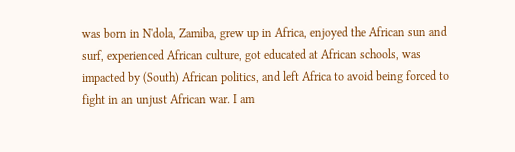was born in N'dola, Zamiba, grew up in Africa, enjoyed the African sun and surf, experienced African culture, got educated at African schools, was impacted by (South) African politics, and left Africa to avoid being forced to fight in an unjust African war. I am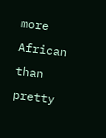more African than pretty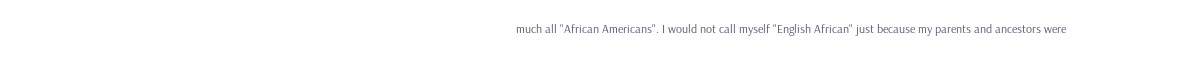much all "African Americans". I would not call myself "English African" just because my parents and ancestors were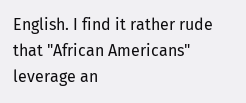English. I find it rather rude that "African Americans" leverage an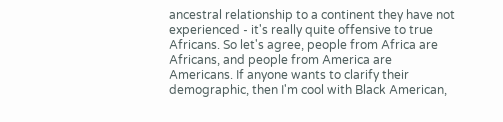ancestral relationship to a continent they have not experienced - it's really quite offensive to true Africans. So let's agree, people from Africa are Africans, and people from America are Americans. If anyone wants to clarify their demographic, then I'm cool with Black American,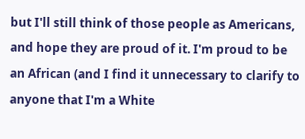but I'll still think of those people as Americans, and hope they are proud of it. I'm proud to be an African (and I find it unnecessary to clarify to anyone that I'm a White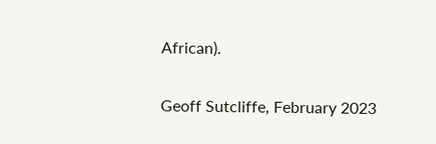African).

Geoff Sutcliffe, February 2023